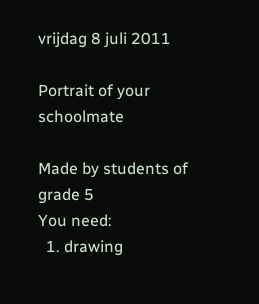vrijdag 8 juli 2011

Portrait of your schoolmate

Made by students of grade 5
You need:
  1. drawing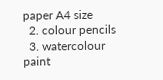paper A4 size
  2. colour pencils
  3. watercolour paint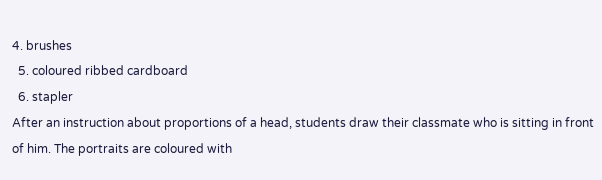4. brushes
  5. coloured ribbed cardboard
  6. stapler
After an instruction about proportions of a head, students draw their classmate who is sitting in front of him. The portraits are coloured with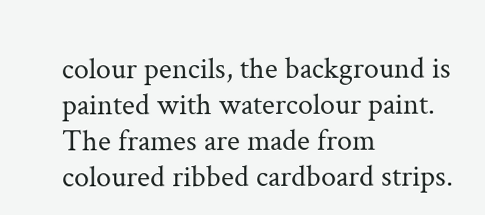colour pencils, the background is painted with watercolour paint. The frames are made from coloured ribbed cardboard strips.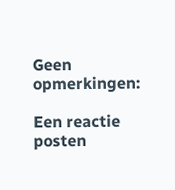Geen opmerkingen:

Een reactie posten